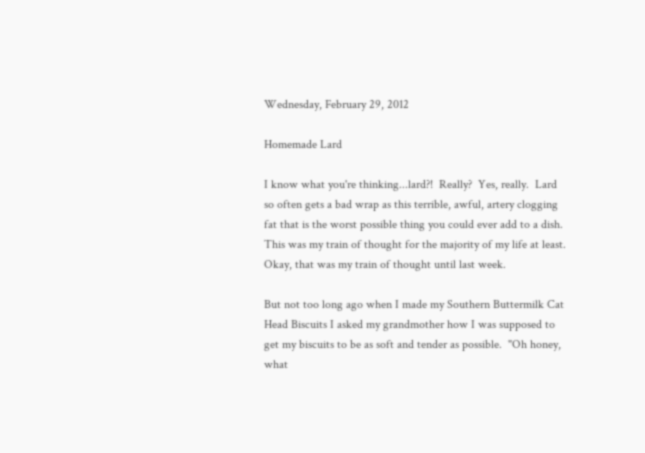Wednesday, February 29, 2012

Homemade Lard

I know what you're thinking...lard?!  Really?  Yes, really.  Lard so often gets a bad wrap as this terrible, awful, artery clogging fat that is the worst possible thing you could ever add to a dish.  This was my train of thought for the majority of my life at least.  Okay, that was my train of thought until last week.

But not too long ago when I made my Southern Buttermilk Cat Head Biscuits I asked my grandmother how I was supposed to get my biscuits to be as soft and tender as possible.  "Oh honey, what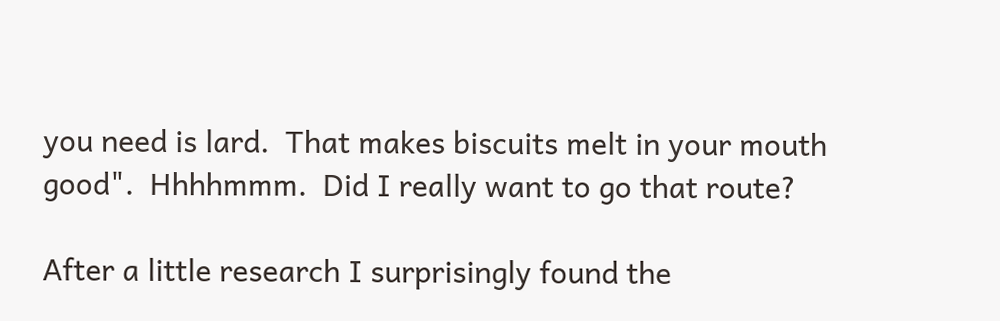you need is lard.  That makes biscuits melt in your mouth good".  Hhhhmmm.  Did I really want to go that route?

After a little research I surprisingly found the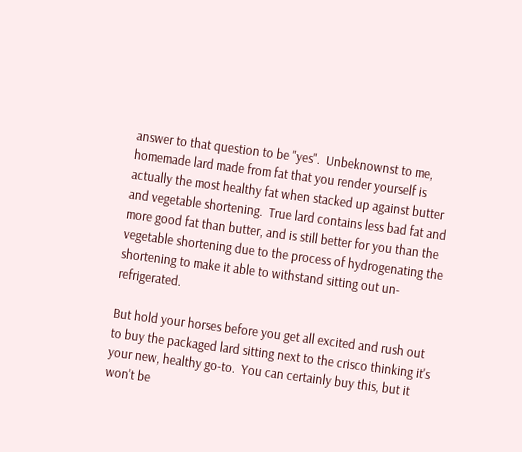answer to that question to be "yes".  Unbeknownst to me, homemade lard made from fat that you render yourself is actually the most healthy fat when stacked up against butter and vegetable shortening.  True lard contains less bad fat and more good fat than butter, and is still better for you than the vegetable shortening due to the process of hydrogenating the shortening to make it able to withstand sitting out un-refrigerated.

But hold your horses before you get all excited and rush out to buy the packaged lard sitting next to the crisco thinking it's your new, healthy go-to.  You can certainly buy this, but it won't be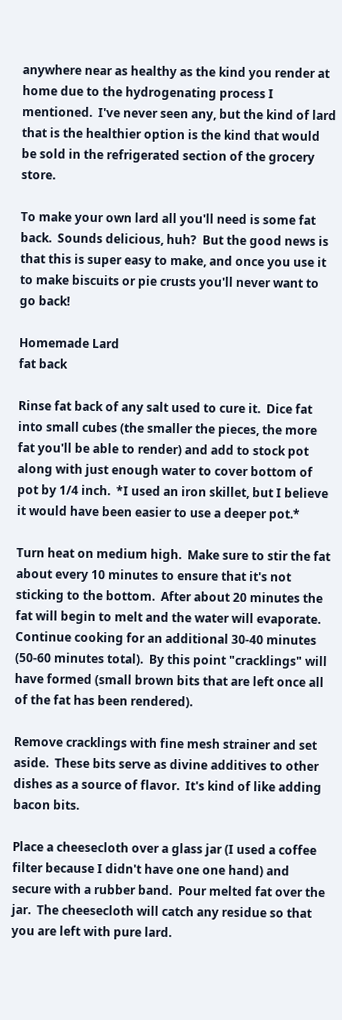anywhere near as healthy as the kind you render at home due to the hydrogenating process I mentioned.  I've never seen any, but the kind of lard that is the healthier option is the kind that would be sold in the refrigerated section of the grocery store.

To make your own lard all you'll need is some fat back.  Sounds delicious, huh?  But the good news is that this is super easy to make, and once you use it to make biscuits or pie crusts you'll never want to go back!

Homemade Lard
fat back

Rinse fat back of any salt used to cure it.  Dice fat into small cubes (the smaller the pieces, the more fat you'll be able to render) and add to stock pot along with just enough water to cover bottom of pot by 1/4 inch.  *I used an iron skillet, but I believe it would have been easier to use a deeper pot.*

Turn heat on medium high.  Make sure to stir the fat about every 10 minutes to ensure that it's not sticking to the bottom.  After about 20 minutes the fat will begin to melt and the water will evaporate.  Continue cooking for an additional 30-40 minutes (50-60 minutes total).  By this point "cracklings" will have formed (small brown bits that are left once all of the fat has been rendered).

Remove cracklings with fine mesh strainer and set aside.  These bits serve as divine additives to other dishes as a source of flavor.  It's kind of like adding bacon bits.

Place a cheesecloth over a glass jar (I used a coffee filter because I didn't have one one hand) and secure with a rubber band.  Pour melted fat over the jar.  The cheesecloth will catch any residue so that you are left with pure lard.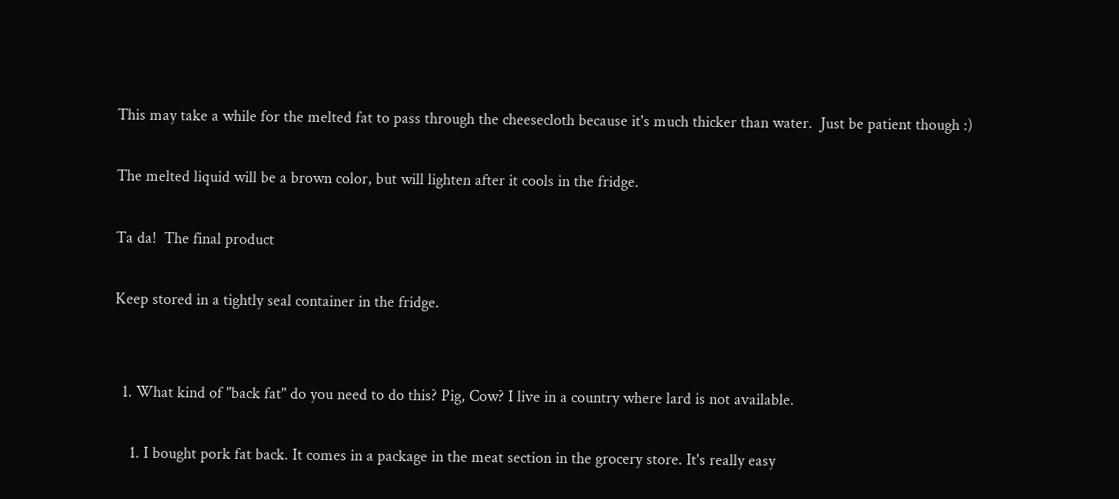This may take a while for the melted fat to pass through the cheesecloth because it's much thicker than water.  Just be patient though :)

The melted liquid will be a brown color, but will lighten after it cools in the fridge.

Ta da!  The final product

Keep stored in a tightly seal container in the fridge.


  1. What kind of "back fat" do you need to do this? Pig, Cow? I live in a country where lard is not available.

    1. I bought pork fat back. It comes in a package in the meat section in the grocery store. It's really easy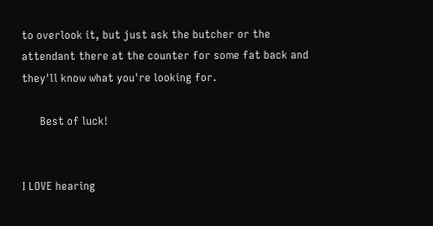to overlook it, but just ask the butcher or the attendant there at the counter for some fat back and they'll know what you're looking for.

      Best of luck!


I LOVE hearing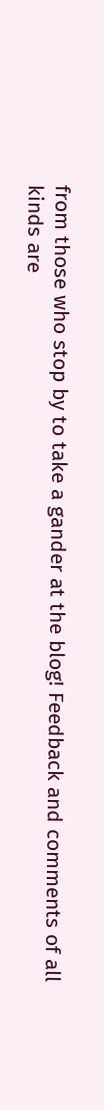from those who stop by to take a gander at the blog! Feedback and comments of all kinds are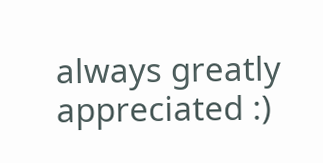always greatly appreciated :)